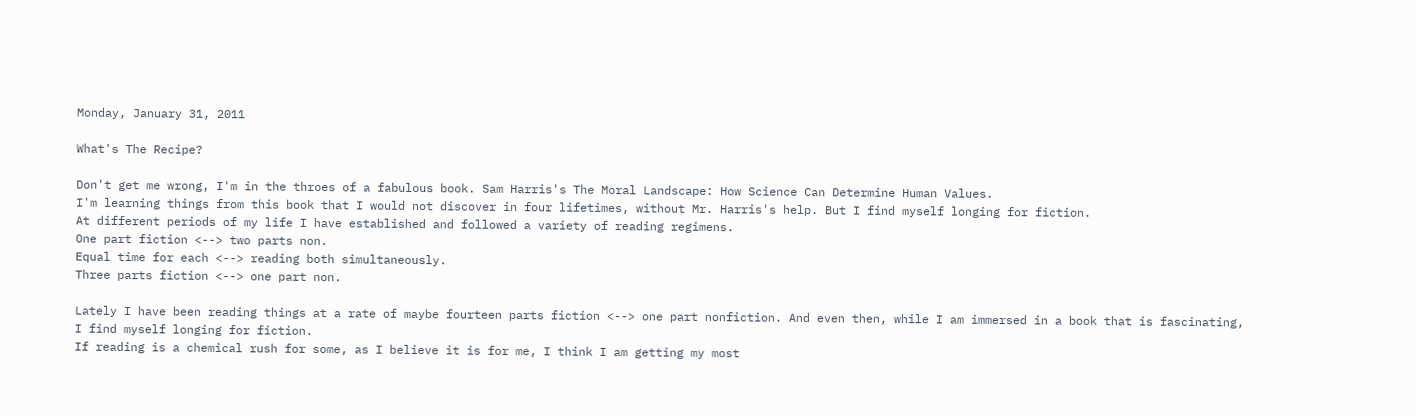Monday, January 31, 2011

What's The Recipe?

Don't get me wrong, I'm in the throes of a fabulous book. Sam Harris's The Moral Landscape: How Science Can Determine Human Values.
I'm learning things from this book that I would not discover in four lifetimes, without Mr. Harris's help. But I find myself longing for fiction.
At different periods of my life I have established and followed a variety of reading regimens.
One part fiction <--> two parts non.
Equal time for each <--> reading both simultaneously.
Three parts fiction <--> one part non.

Lately I have been reading things at a rate of maybe fourteen parts fiction <--> one part nonfiction. And even then, while I am immersed in a book that is fascinating, I find myself longing for fiction.
If reading is a chemical rush for some, as I believe it is for me, I think I am getting my most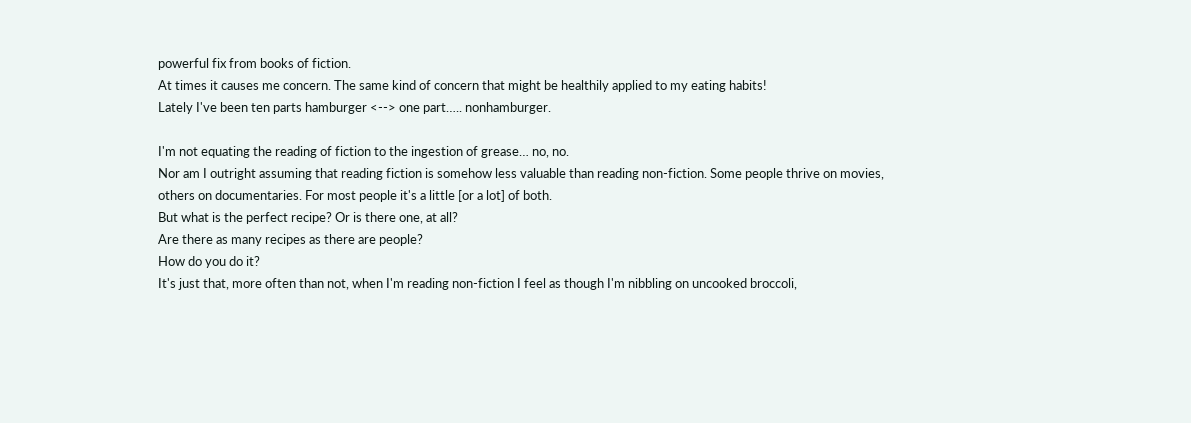powerful fix from books of fiction.
At times it causes me concern. The same kind of concern that might be healthily applied to my eating habits!
Lately I've been ten parts hamburger <--> one part….. nonhamburger.

I'm not equating the reading of fiction to the ingestion of grease… no, no.
Nor am I outright assuming that reading fiction is somehow less valuable than reading non-fiction. Some people thrive on movies, others on documentaries. For most people it's a little [or a lot] of both.
But what is the perfect recipe? Or is there one, at all?
Are there as many recipes as there are people?
How do you do it?
It's just that, more often than not, when I'm reading non-fiction I feel as though I'm nibbling on uncooked broccoli,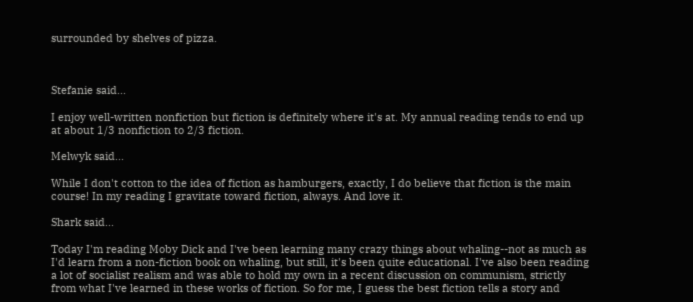surrounded by shelves of pizza.



Stefanie said...

I enjoy well-written nonfiction but fiction is definitely where it's at. My annual reading tends to end up at about 1/3 nonfiction to 2/3 fiction.

Melwyk said...

While I don't cotton to the idea of fiction as hamburgers, exactly, I do believe that fiction is the main course! In my reading I gravitate toward fiction, always. And love it.

Shark said...

Today I'm reading Moby Dick and I've been learning many crazy things about whaling--not as much as I'd learn from a non-fiction book on whaling, but still, it's been quite educational. I've also been reading a lot of socialist realism and was able to hold my own in a recent discussion on communism, strictly from what I've learned in these works of fiction. So for me, I guess the best fiction tells a story and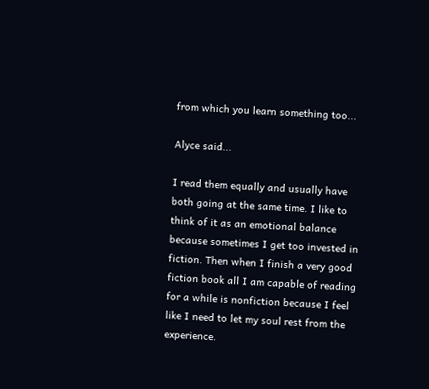from which you learn something too...

Alyce said...

I read them equally and usually have both going at the same time. I like to think of it as an emotional balance because sometimes I get too invested in fiction. Then when I finish a very good fiction book all I am capable of reading for a while is nonfiction because I feel like I need to let my soul rest from the experience.